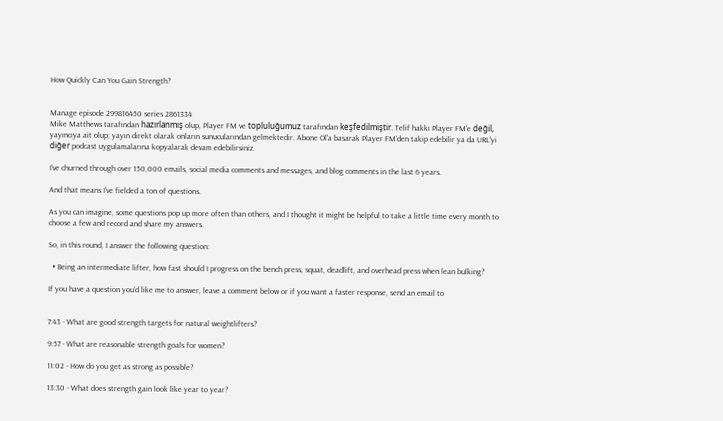How Quickly Can You Gain Strength?


Manage episode 299816450 series 2861334
Mike Matthews tarafından hazırlanmış olup, Player FM ve topluluğumuz tarafından keşfedilmiştir. Telif hakkı Player FM'e değil, yayıncıya ait olup; yayın direkt olarak onların sunucularından gelmektedir. Abone Ol'a basarak Player FM'den takip edebilir ya da URL'yi diğer podcast uygulamalarına kopyalarak devam edebilirsiniz.

I’ve churned through over 150,000 emails, social media comments and messages, and blog comments in the last 6 years.

And that means I’ve fielded a ton of questions.

As you can imagine, some questions pop up more often than others, and I thought it might be helpful to take a little time every month to choose a few and record and share my answers.

So, in this round, I answer the following question:

  • Being an intermediate lifter, how fast should I progress on the bench press, squat, deadlift, and overhead press when lean bulking?

If you have a question you’d like me to answer, leave a comment below or if you want a faster response, send an email to


7:43 - What are good strength targets for natural weightlifters?

9:57 - What are reasonable strength goals for women?

11:02 - How do you get as strong as possible?

13:30 - What does strength gain look like year to year?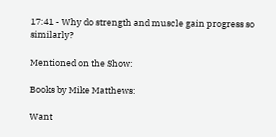17:41 - Why do strength and muscle gain progress so similarly?

Mentioned on the Show:

Books by Mike Matthews:

Want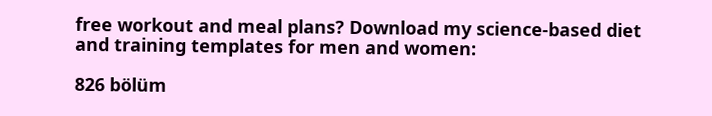free workout and meal plans? Download my science-based diet and training templates for men and women:

826 bölüm